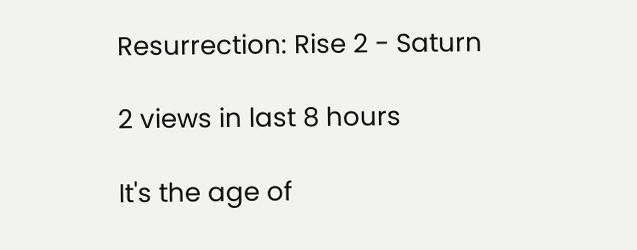Resurrection: Rise 2 - Saturn

2 views in last 8 hours

It's the age of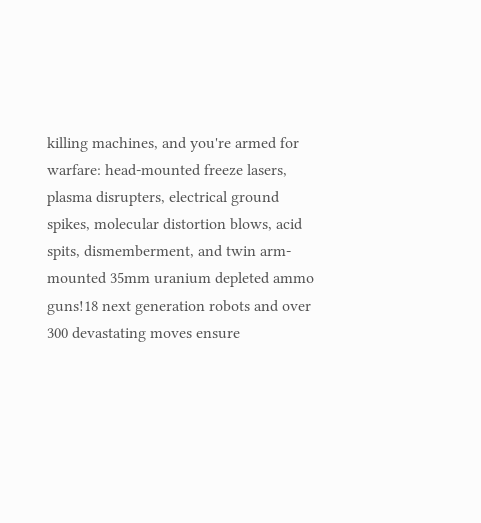killing machines, and you're armed for warfare: head-mounted freeze lasers, plasma disrupters, electrical ground spikes, molecular distortion blows, acid spits, dismemberment, and twin arm-mounted 35mm uranium depleted ammo guns!18 next generation robots and over 300 devastating moves ensure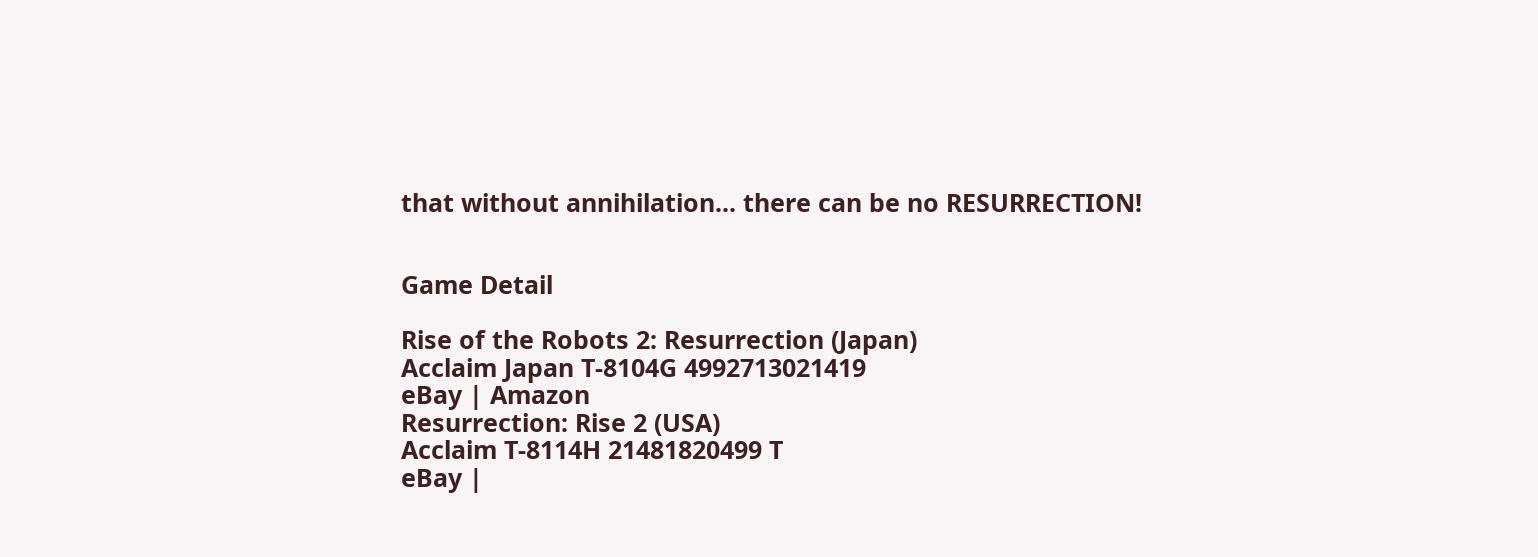that without annihilation... there can be no RESURRECTION!


Game Detail

Rise of the Robots 2: Resurrection (Japan)
Acclaim Japan T-8104G 4992713021419
eBay | Amazon
Resurrection: Rise 2 (USA)
Acclaim T-8114H 21481820499 T
eBay |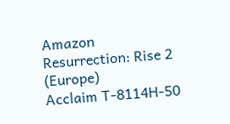Amazon
Resurrection: Rise 2 (Europe)
Acclaim T-8114H-50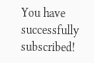You have successfully subscribed!